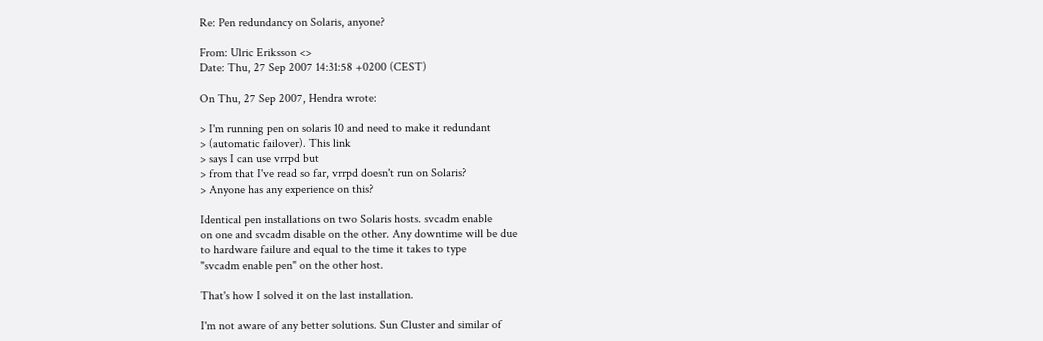Re: Pen redundancy on Solaris, anyone?

From: Ulric Eriksson <>
Date: Thu, 27 Sep 2007 14:31:58 +0200 (CEST)

On Thu, 27 Sep 2007, Hendra wrote:

> I'm running pen on solaris 10 and need to make it redundant
> (automatic failover). This link
> says I can use vrrpd but
> from that I've read so far, vrrpd doesn't run on Solaris?
> Anyone has any experience on this?

Identical pen installations on two Solaris hosts. svcadm enable
on one and svcadm disable on the other. Any downtime will be due
to hardware failure and equal to the time it takes to type
"svcadm enable pen" on the other host.

That's how I solved it on the last installation.

I'm not aware of any better solutions. Sun Cluster and similar of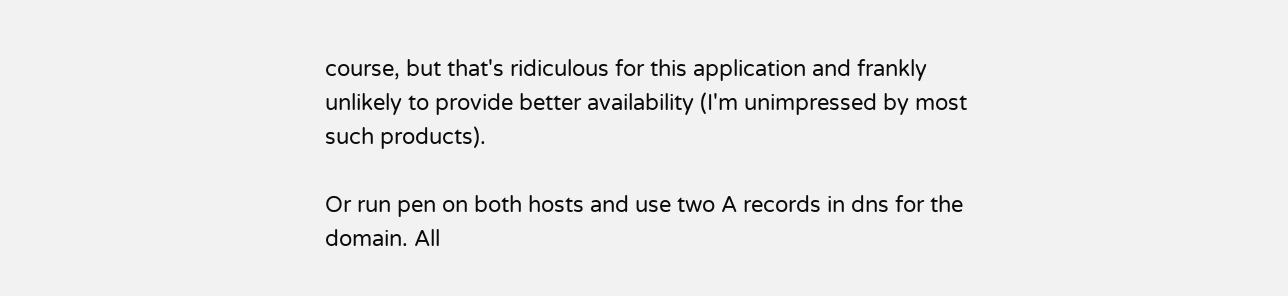course, but that's ridiculous for this application and frankly
unlikely to provide better availability (I'm unimpressed by most
such products).

Or run pen on both hosts and use two A records in dns for the
domain. All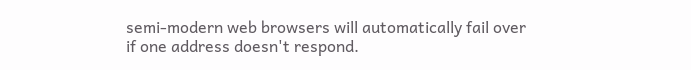semi-modern web browsers will automatically fail over
if one address doesn't respond.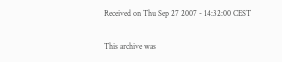Received on Thu Sep 27 2007 - 14:32:00 CEST

This archive was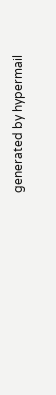generated by hypermail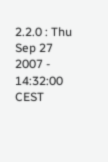2.2.0 : Thu Sep 27 2007 - 14:32:00 CEST